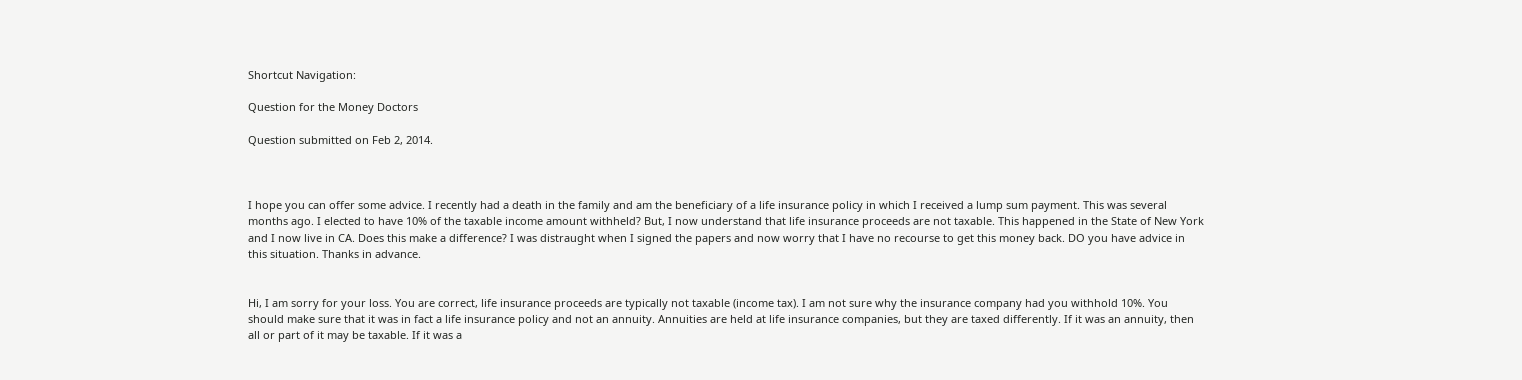Shortcut Navigation:

Question for the Money Doctors

Question submitted on Feb 2, 2014.



I hope you can offer some advice. I recently had a death in the family and am the beneficiary of a life insurance policy in which I received a lump sum payment. This was several months ago. I elected to have 10% of the taxable income amount withheld? But, I now understand that life insurance proceeds are not taxable. This happened in the State of New York and I now live in CA. Does this make a difference? I was distraught when I signed the papers and now worry that I have no recourse to get this money back. DO you have advice in this situation. Thanks in advance.


Hi, I am sorry for your loss. You are correct, life insurance proceeds are typically not taxable (income tax). I am not sure why the insurance company had you withhold 10%. You should make sure that it was in fact a life insurance policy and not an annuity. Annuities are held at life insurance companies, but they are taxed differently. If it was an annuity, then all or part of it may be taxable. If it was a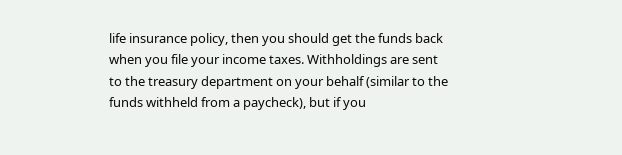life insurance policy, then you should get the funds back when you file your income taxes. Withholdings are sent to the treasury department on your behalf (similar to the funds withheld from a paycheck), but if you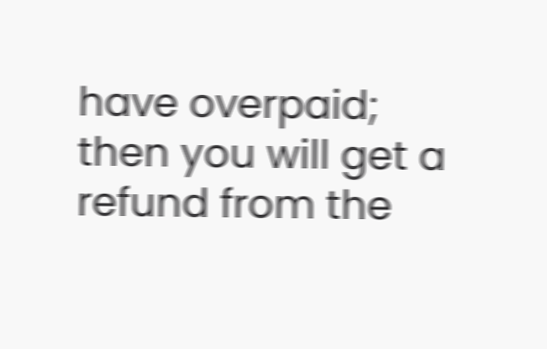have overpaid; then you will get a refund from the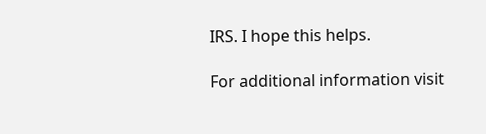IRS. I hope this helps.

For additional information visit